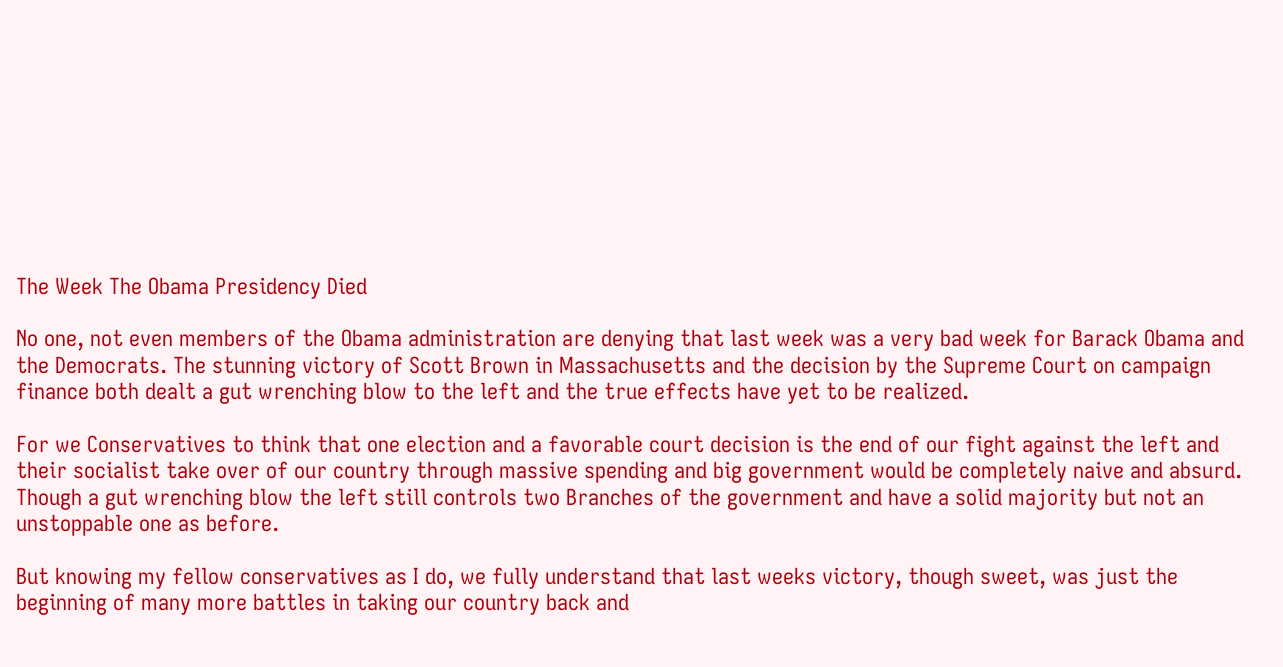The Week The Obama Presidency Died

No one, not even members of the Obama administration are denying that last week was a very bad week for Barack Obama and the Democrats. The stunning victory of Scott Brown in Massachusetts and the decision by the Supreme Court on campaign finance both dealt a gut wrenching blow to the left and the true effects have yet to be realized.

For we Conservatives to think that one election and a favorable court decision is the end of our fight against the left and their socialist take over of our country through massive spending and big government would be completely naive and absurd. Though a gut wrenching blow the left still controls two Branches of the government and have a solid majority but not an unstoppable one as before.

But knowing my fellow conservatives as I do, we fully understand that last weeks victory, though sweet, was just the beginning of many more battles in taking our country back and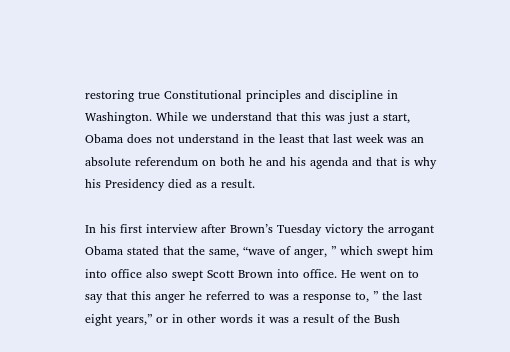restoring true Constitutional principles and discipline in Washington. While we understand that this was just a start, Obama does not understand in the least that last week was an absolute referendum on both he and his agenda and that is why his Presidency died as a result.

In his first interview after Brown’s Tuesday victory the arrogant Obama stated that the same, “wave of anger, ” which swept him into office also swept Scott Brown into office. He went on to say that this anger he referred to was a response to, ” the last eight years,” or in other words it was a result of the Bush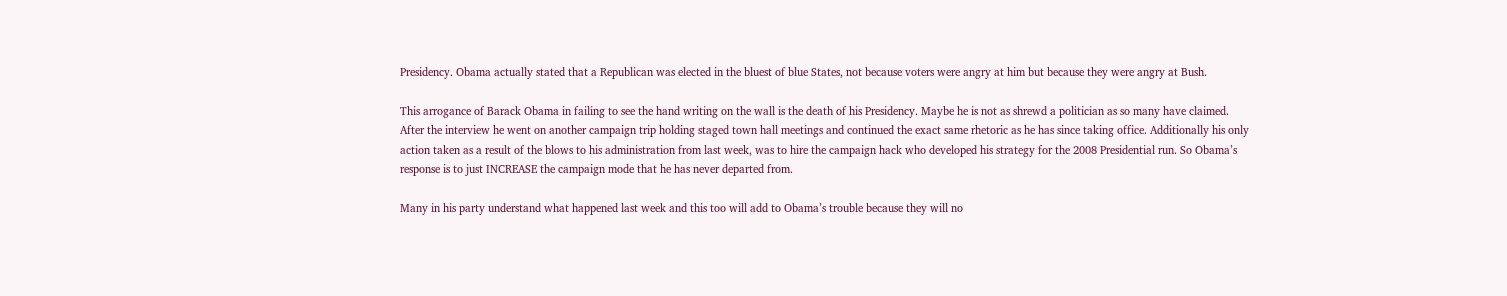Presidency. Obama actually stated that a Republican was elected in the bluest of blue States, not because voters were angry at him but because they were angry at Bush.

This arrogance of Barack Obama in failing to see the hand writing on the wall is the death of his Presidency. Maybe he is not as shrewd a politician as so many have claimed. After the interview he went on another campaign trip holding staged town hall meetings and continued the exact same rhetoric as he has since taking office. Additionally his only action taken as a result of the blows to his administration from last week, was to hire the campaign hack who developed his strategy for the 2008 Presidential run. So Obama’s response is to just INCREASE the campaign mode that he has never departed from.

Many in his party understand what happened last week and this too will add to Obama’s trouble because they will no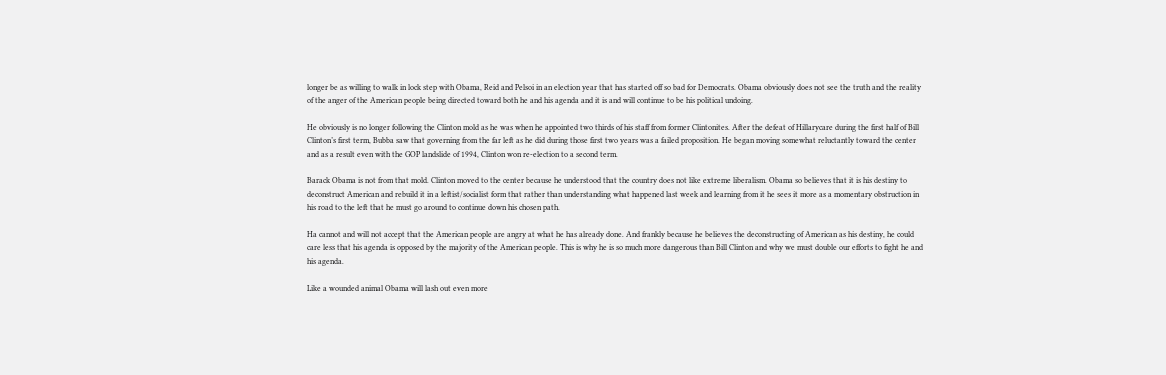longer be as willing to walk in lock step with Obama, Reid and Pelsoi in an election year that has started off so bad for Democrats. Obama obviously does not see the truth and the reality of the anger of the American people being directed toward both he and his agenda and it is and will continue to be his political undoing.

He obviously is no longer following the Clinton mold as he was when he appointed two thirds of his staff from former Clintonites. After the defeat of Hillarycare during the first half of Bill Clinton’s first term, Bubba saw that governing from the far left as he did during those first two years was a failed proposition. He began moving somewhat reluctantly toward the center and as a result even with the GOP landslide of 1994, Clinton won re-election to a second term.

Barack Obama is not from that mold. Clinton moved to the center because he understood that the country does not like extreme liberalism. Obama so believes that it is his destiny to deconstruct American and rebuild it in a leftist/socialist form that rather than understanding what happened last week and learning from it he sees it more as a momentary obstruction in his road to the left that he must go around to continue down his chosen path.

Ha cannot and will not accept that the American people are angry at what he has already done. And frankly because he believes the deconstructing of American as his destiny, he could care less that his agenda is opposed by the majority of the American people. This is why he is so much more dangerous than Bill Clinton and why we must double our efforts to fight he and his agenda.

Like a wounded animal Obama will lash out even more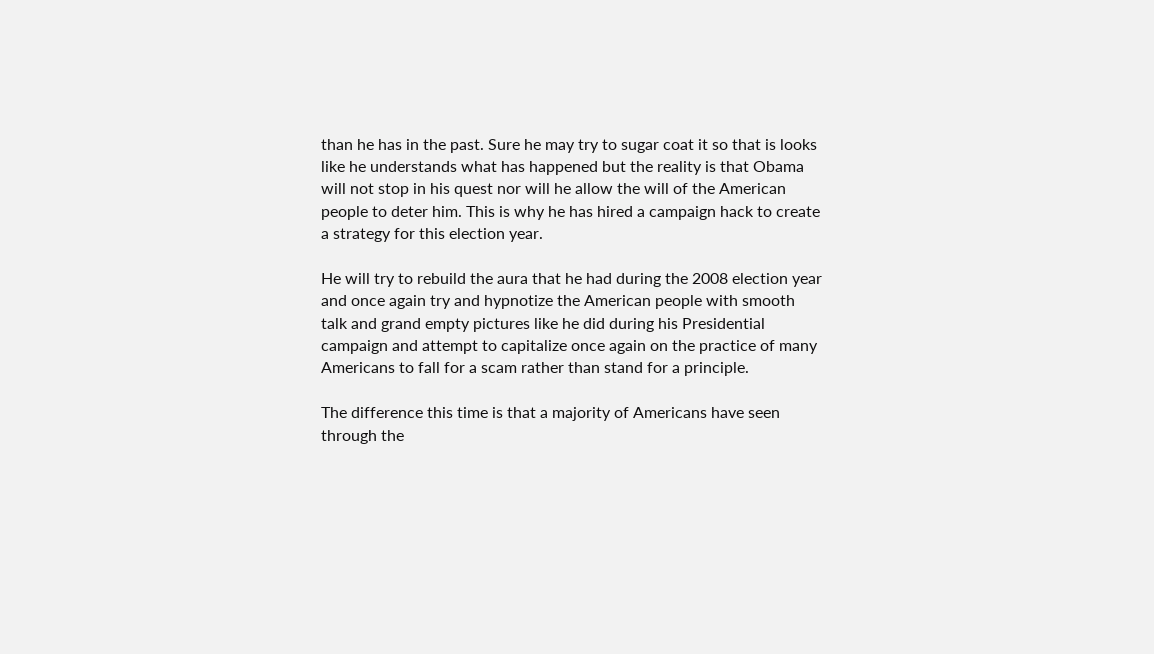than he has in the past. Sure he may try to sugar coat it so that is looks like he understands what has happened but the reality is that Obama will not stop in his quest nor will he allow the will of the American people to deter him. This is why he has hired a campaign hack to create a strategy for this election year.

He will try to rebuild the aura that he had during the 2008 election year and once again try and hypnotize the American people with smooth talk and grand empty pictures like he did during his Presidential campaign and attempt to capitalize once again on the practice of many Americans to fall for a scam rather than stand for a principle.

The difference this time is that a majority of Americans have seen through the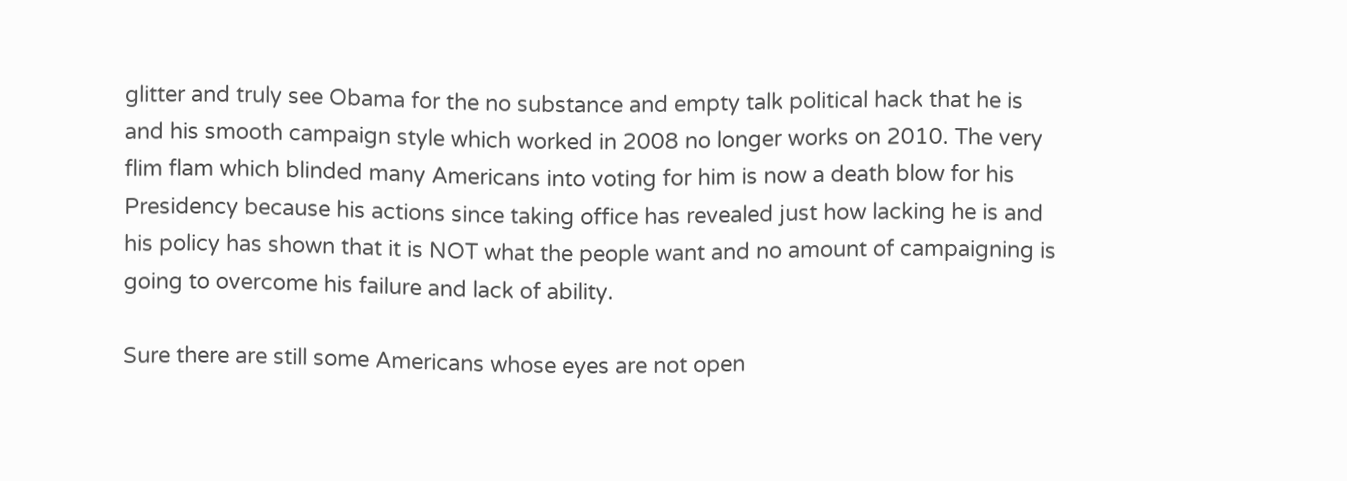glitter and truly see Obama for the no substance and empty talk political hack that he is and his smooth campaign style which worked in 2008 no longer works on 2010. The very flim flam which blinded many Americans into voting for him is now a death blow for his Presidency because his actions since taking office has revealed just how lacking he is and his policy has shown that it is NOT what the people want and no amount of campaigning is going to overcome his failure and lack of ability.

Sure there are still some Americans whose eyes are not open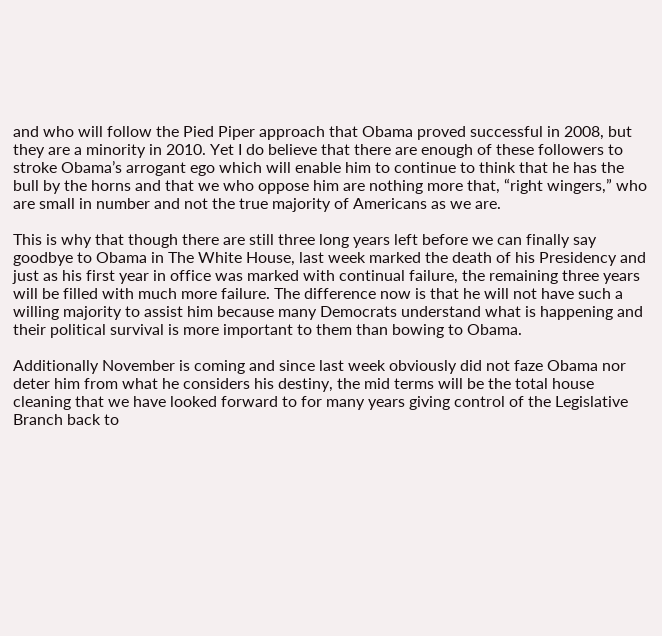and who will follow the Pied Piper approach that Obama proved successful in 2008, but they are a minority in 2010. Yet I do believe that there are enough of these followers to stroke Obama’s arrogant ego which will enable him to continue to think that he has the bull by the horns and that we who oppose him are nothing more that, “right wingers,” who are small in number and not the true majority of Americans as we are.

This is why that though there are still three long years left before we can finally say goodbye to Obama in The White House, last week marked the death of his Presidency and just as his first year in office was marked with continual failure, the remaining three years will be filled with much more failure. The difference now is that he will not have such a willing majority to assist him because many Democrats understand what is happening and their political survival is more important to them than bowing to Obama.

Additionally November is coming and since last week obviously did not faze Obama nor deter him from what he considers his destiny, the mid terms will be the total house cleaning that we have looked forward to for many years giving control of the Legislative Branch back to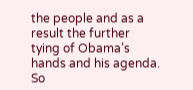the people and as a result the further tying of Obama’s hands and his agenda. So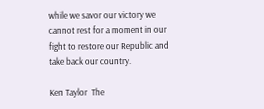while we savor our victory we cannot rest for a moment in our fight to restore our Republic and take back our country.

Ken Taylor  The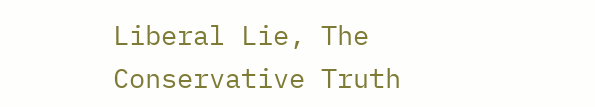Liberal Lie, The Conservative Truth